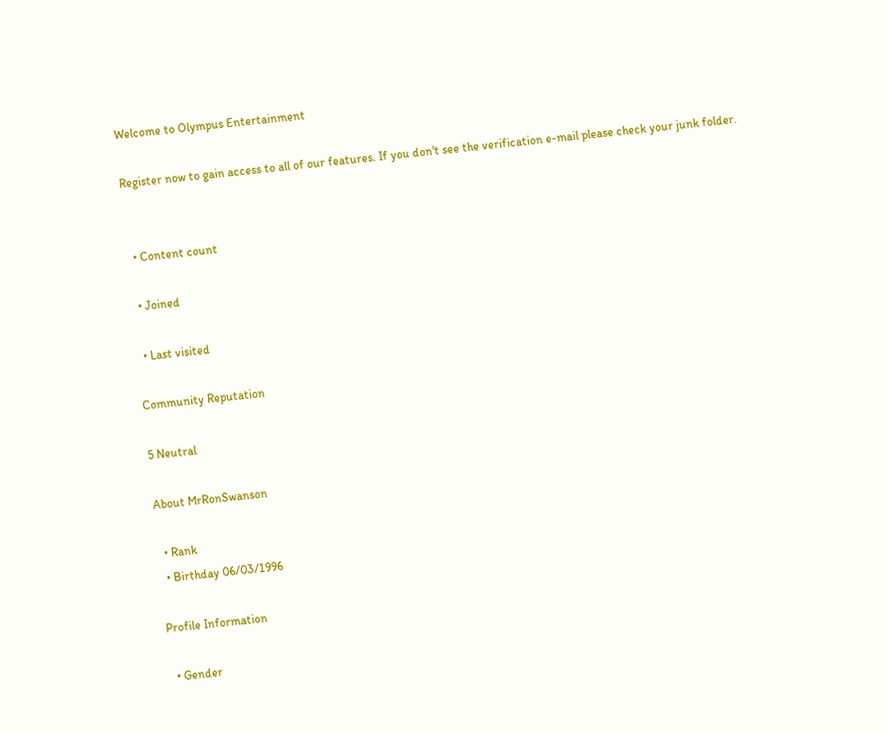Welcome to Olympus Entertainment

Register now to gain access to all of our features. If you don't see the verification e-mail please check your junk folder.


  • Content count

  • Joined

  • Last visited

Community Reputation

5 Neutral

About MrRonSwanson

  • Rank
  • Birthday 06/03/1996

Profile Information

  • Gender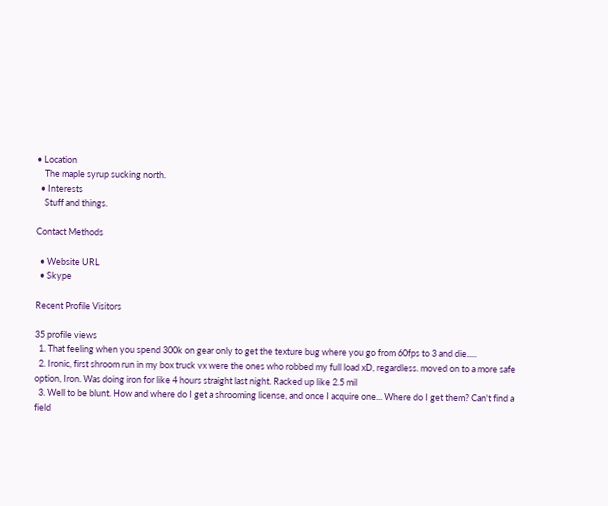• Location
    The maple syrup sucking north.
  • Interests
    Stuff and things.

Contact Methods

  • Website URL
  • Skype

Recent Profile Visitors

35 profile views
  1. That feeling when you spend 300k on gear only to get the texture bug where you go from 60fps to 3 and die.....
  2. Ironic, first shroom run in my box truck vx were the ones who robbed my full load xD, regardless. moved on to a more safe option, Iron. Was doing iron for like 4 hours straight last night. Racked up like 2.5 mil
  3. Well to be blunt. How and where do I get a shrooming license, and once I acquire one... Where do I get them? Can't find a field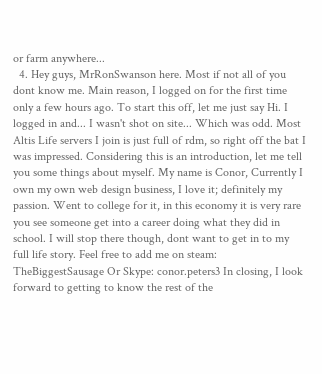or farm anywhere...
  4. Hey guys, MrRonSwanson here. Most if not all of you dont know me. Main reason, I logged on for the first time only a few hours ago. To start this off, let me just say Hi. I logged in and... I wasn't shot on site... Which was odd. Most Altis Life servers I join is just full of rdm, so right off the bat I was impressed. Considering this is an introduction, let me tell you some things about myself. My name is Conor, Currently I own my own web design business, I love it; definitely my passion. Went to college for it, in this economy it is very rare you see someone get into a career doing what they did in school. I will stop there though, dont want to get in to my full life story. Feel free to add me on steam: TheBiggestSausage Or Skype: conor.peters3 In closing, I look forward to getting to know the rest of the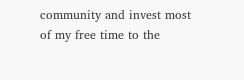community and invest most of my free time to the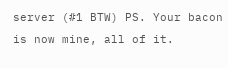server (#1 BTW) PS. Your bacon is now mine, all of it.